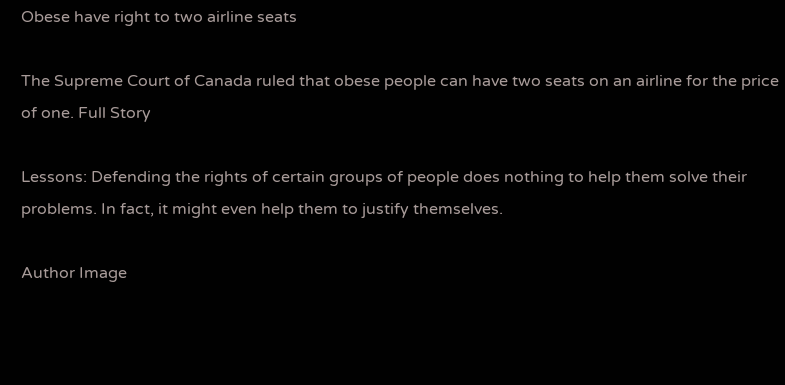Obese have right to two airline seats

The Supreme Court of Canada ruled that obese people can have two seats on an airline for the price of one. Full Story

Lessons: Defending the rights of certain groups of people does nothing to help them solve their problems. In fact, it might even help them to justify themselves.

Author Image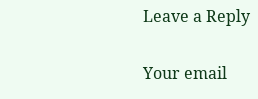Leave a Reply

Your email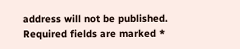address will not be published. Required fields are marked *